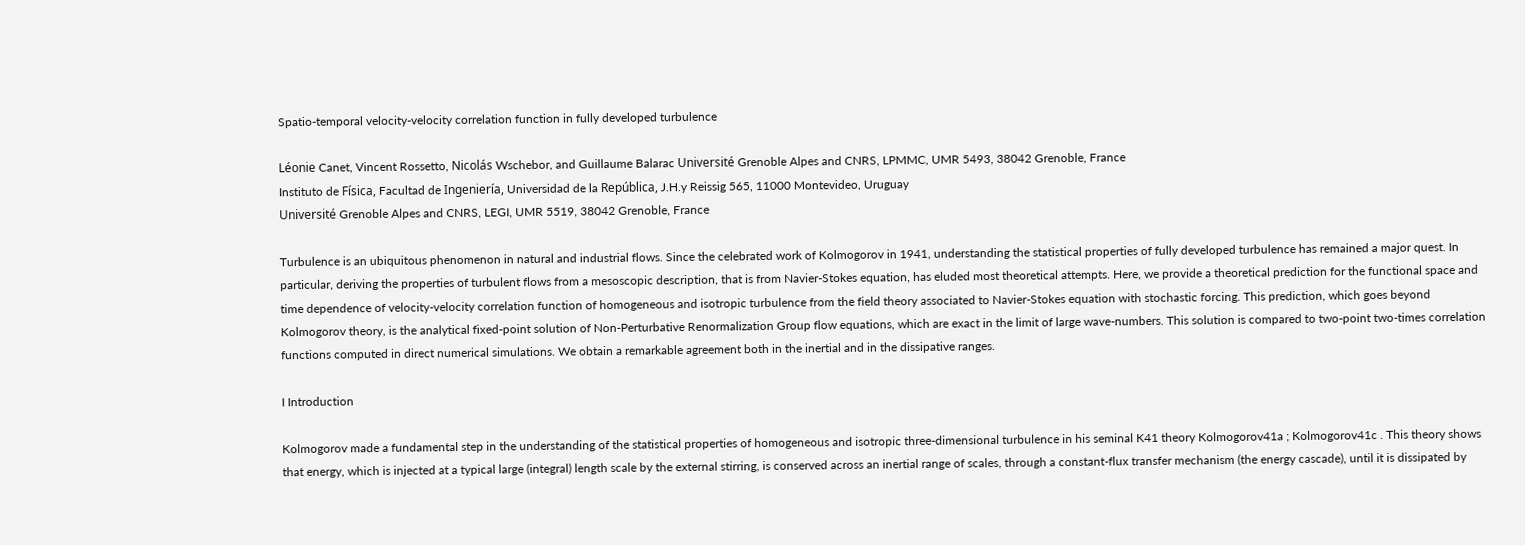Spatio-temporal velocity-velocity correlation function in fully developed turbulence

Léonie Canet, Vincent Rossetto, Nicolás Wschebor, and Guillaume Balarac Université Grenoble Alpes and CNRS, LPMMC, UMR 5493, 38042 Grenoble, France
Instituto de Física, Facultad de Ingeniería, Universidad de la República, J.H.y Reissig 565, 11000 Montevideo, Uruguay
Université Grenoble Alpes and CNRS, LEGI, UMR 5519, 38042 Grenoble, France

Turbulence is an ubiquitous phenomenon in natural and industrial flows. Since the celebrated work of Kolmogorov in 1941, understanding the statistical properties of fully developed turbulence has remained a major quest. In particular, deriving the properties of turbulent flows from a mesoscopic description, that is from Navier-Stokes equation, has eluded most theoretical attempts. Here, we provide a theoretical prediction for the functional space and time dependence of velocity-velocity correlation function of homogeneous and isotropic turbulence from the field theory associated to Navier-Stokes equation with stochastic forcing. This prediction, which goes beyond Kolmogorov theory, is the analytical fixed-point solution of Non-Perturbative Renormalization Group flow equations, which are exact in the limit of large wave-numbers. This solution is compared to two-point two-times correlation functions computed in direct numerical simulations. We obtain a remarkable agreement both in the inertial and in the dissipative ranges.

I Introduction

Kolmogorov made a fundamental step in the understanding of the statistical properties of homogeneous and isotropic three-dimensional turbulence in his seminal K41 theory Kolmogorov41a ; Kolmogorov41c . This theory shows that energy, which is injected at a typical large (integral) length scale by the external stirring, is conserved across an inertial range of scales, through a constant-flux transfer mechanism (the energy cascade), until it is dissipated by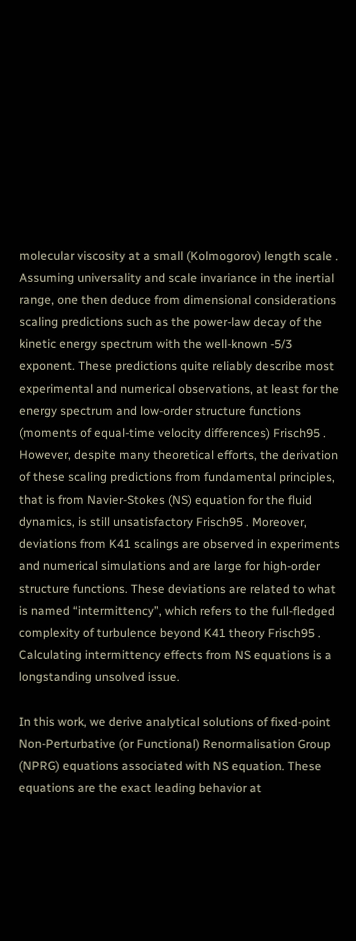molecular viscosity at a small (Kolmogorov) length scale . Assuming universality and scale invariance in the inertial range, one then deduce from dimensional considerations scaling predictions such as the power-law decay of the kinetic energy spectrum with the well-known -5/3 exponent. These predictions quite reliably describe most experimental and numerical observations, at least for the energy spectrum and low-order structure functions (moments of equal-time velocity differences) Frisch95 . However, despite many theoretical efforts, the derivation of these scaling predictions from fundamental principles, that is from Navier-Stokes (NS) equation for the fluid dynamics, is still unsatisfactory Frisch95 . Moreover, deviations from K41 scalings are observed in experiments and numerical simulations and are large for high-order structure functions. These deviations are related to what is named “intermittency”, which refers to the full-fledged complexity of turbulence beyond K41 theory Frisch95 . Calculating intermittency effects from NS equations is a longstanding unsolved issue.

In this work, we derive analytical solutions of fixed-point Non-Perturbative (or Functional) Renormalisation Group (NPRG) equations associated with NS equation. These equations are the exact leading behavior at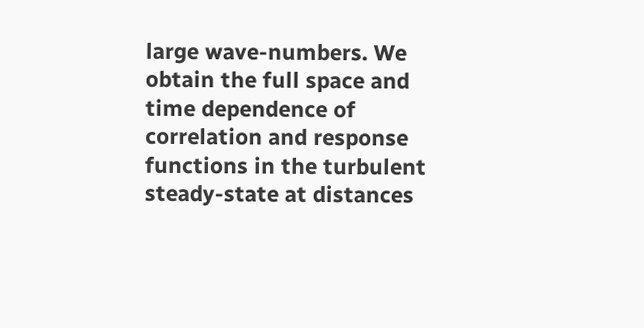large wave-numbers. We obtain the full space and time dependence of correlation and response functions in the turbulent steady-state at distances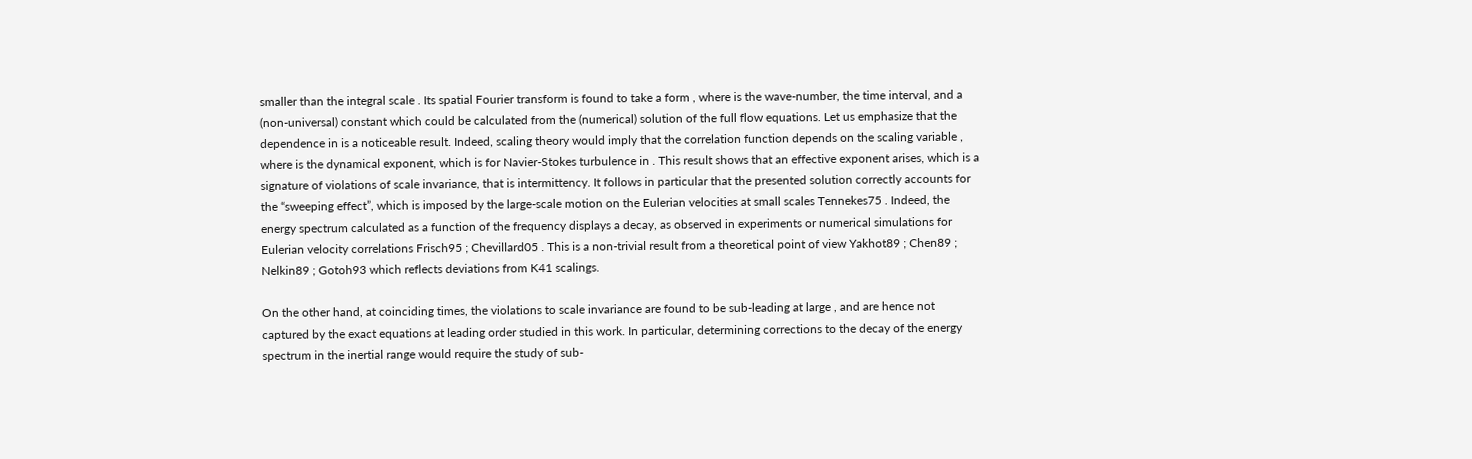smaller than the integral scale . Its spatial Fourier transform is found to take a form , where is the wave-number, the time interval, and a (non-universal) constant which could be calculated from the (numerical) solution of the full flow equations. Let us emphasize that the dependence in is a noticeable result. Indeed, scaling theory would imply that the correlation function depends on the scaling variable , where is the dynamical exponent, which is for Navier-Stokes turbulence in . This result shows that an effective exponent arises, which is a signature of violations of scale invariance, that is intermittency. It follows in particular that the presented solution correctly accounts for the “sweeping effect”, which is imposed by the large-scale motion on the Eulerian velocities at small scales Tennekes75 . Indeed, the energy spectrum calculated as a function of the frequency displays a decay, as observed in experiments or numerical simulations for Eulerian velocity correlations Frisch95 ; Chevillard05 . This is a non-trivial result from a theoretical point of view Yakhot89 ; Chen89 ; Nelkin89 ; Gotoh93 which reflects deviations from K41 scalings.

On the other hand, at coinciding times, the violations to scale invariance are found to be sub-leading at large , and are hence not captured by the exact equations at leading order studied in this work. In particular, determining corrections to the decay of the energy spectrum in the inertial range would require the study of sub-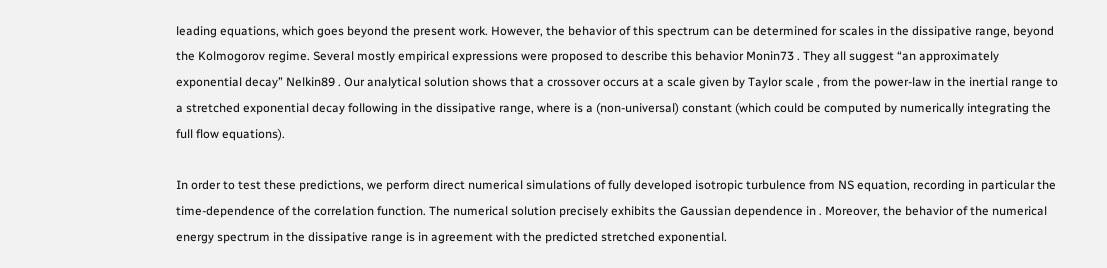leading equations, which goes beyond the present work. However, the behavior of this spectrum can be determined for scales in the dissipative range, beyond the Kolmogorov regime. Several mostly empirical expressions were proposed to describe this behavior Monin73 . They all suggest “an approximately exponential decay” Nelkin89 . Our analytical solution shows that a crossover occurs at a scale given by Taylor scale , from the power-law in the inertial range to a stretched exponential decay following in the dissipative range, where is a (non-universal) constant (which could be computed by numerically integrating the full flow equations).

In order to test these predictions, we perform direct numerical simulations of fully developed isotropic turbulence from NS equation, recording in particular the time-dependence of the correlation function. The numerical solution precisely exhibits the Gaussian dependence in . Moreover, the behavior of the numerical energy spectrum in the dissipative range is in agreement with the predicted stretched exponential.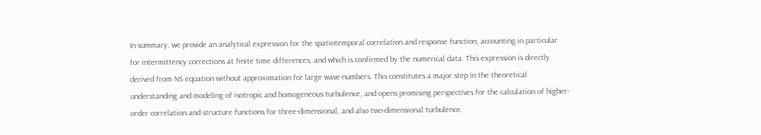In summary, we provide an analytical expression for the spatiotemporal correlation and response function, accounting in particular for intermittency corrections at finite time differences, and which is confirmed by the numerical data. This expression is directly derived from NS equation without approximation for large wave-numbers. This constitutes a major step in the theoretical understanding and modeling of isotropic and homogeneous turbulence, and opens promising perspectives for the calculation of higher-order correlation and structure functions for three-dimensional, and also two-dimensional turbulence.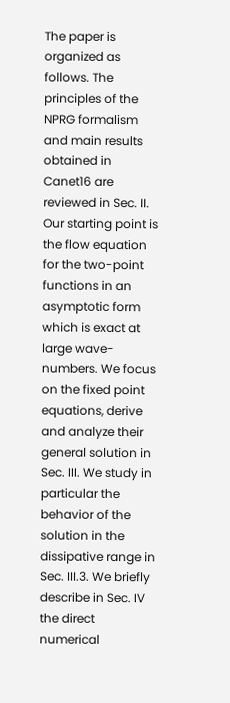The paper is organized as follows. The principles of the NPRG formalism and main results obtained in Canet16 are reviewed in Sec. II. Our starting point is the flow equation for the two-point functions in an asymptotic form which is exact at large wave-numbers. We focus on the fixed point equations, derive and analyze their general solution in Sec. III. We study in particular the behavior of the solution in the dissipative range in Sec. III.3. We briefly describe in Sec. IV the direct numerical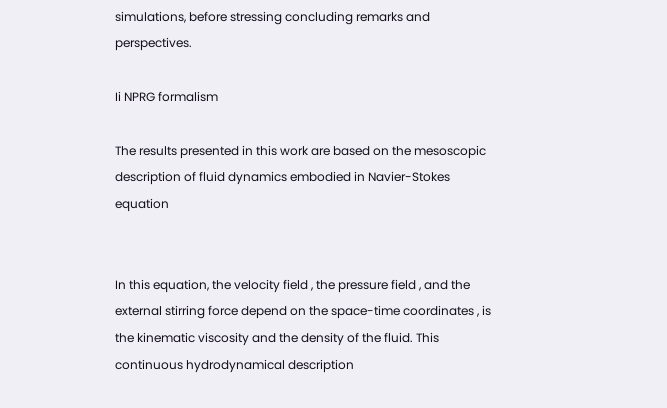simulations, before stressing concluding remarks and perspectives.

Ii NPRG formalism

The results presented in this work are based on the mesoscopic description of fluid dynamics embodied in Navier-Stokes equation


In this equation, the velocity field , the pressure field , and the external stirring force depend on the space-time coordinates , is the kinematic viscosity and the density of the fluid. This continuous hydrodynamical description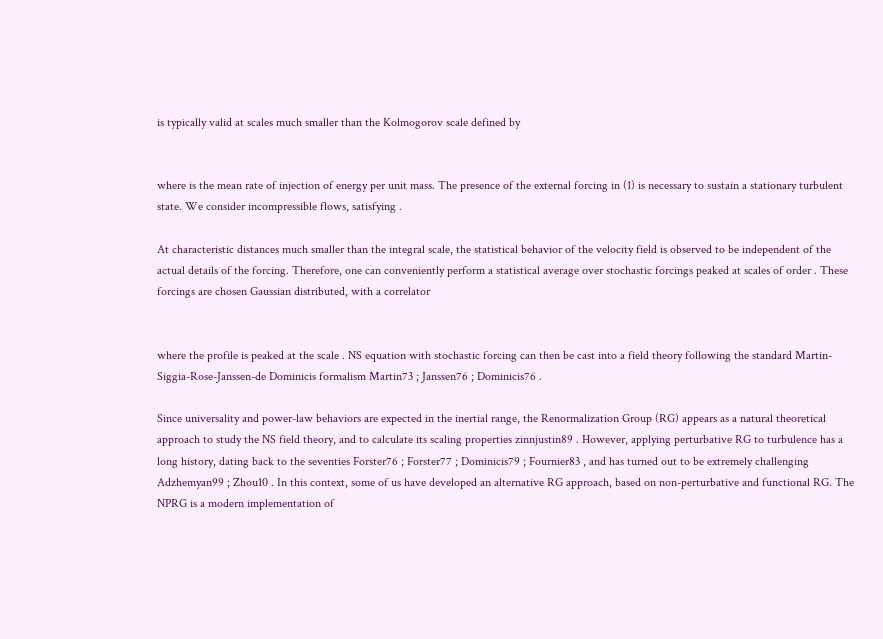is typically valid at scales much smaller than the Kolmogorov scale defined by


where is the mean rate of injection of energy per unit mass. The presence of the external forcing in (1) is necessary to sustain a stationary turbulent state. We consider incompressible flows, satisfying .

At characteristic distances much smaller than the integral scale, the statistical behavior of the velocity field is observed to be independent of the actual details of the forcing. Therefore, one can conveniently perform a statistical average over stochastic forcings peaked at scales of order . These forcings are chosen Gaussian distributed, with a correlator


where the profile is peaked at the scale . NS equation with stochastic forcing can then be cast into a field theory following the standard Martin-Siggia-Rose-Janssen-de Dominicis formalism Martin73 ; Janssen76 ; Dominicis76 .

Since universality and power-law behaviors are expected in the inertial range, the Renormalization Group (RG) appears as a natural theoretical approach to study the NS field theory, and to calculate its scaling properties zinnjustin89 . However, applying perturbative RG to turbulence has a long history, dating back to the seventies Forster76 ; Forster77 ; Dominicis79 ; Fournier83 , and has turned out to be extremely challenging Adzhemyan99 ; Zhou10 . In this context, some of us have developed an alternative RG approach, based on non-perturbative and functional RG. The NPRG is a modern implementation of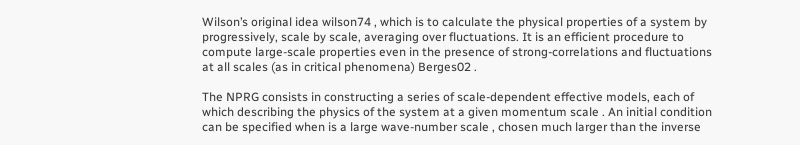Wilson’s original idea wilson74 , which is to calculate the physical properties of a system by progressively, scale by scale, averaging over fluctuations. It is an efficient procedure to compute large-scale properties even in the presence of strong-correlations and fluctuations at all scales (as in critical phenomena) Berges02 .

The NPRG consists in constructing a series of scale-dependent effective models, each of which describing the physics of the system at a given momentum scale . An initial condition can be specified when is a large wave-number scale , chosen much larger than the inverse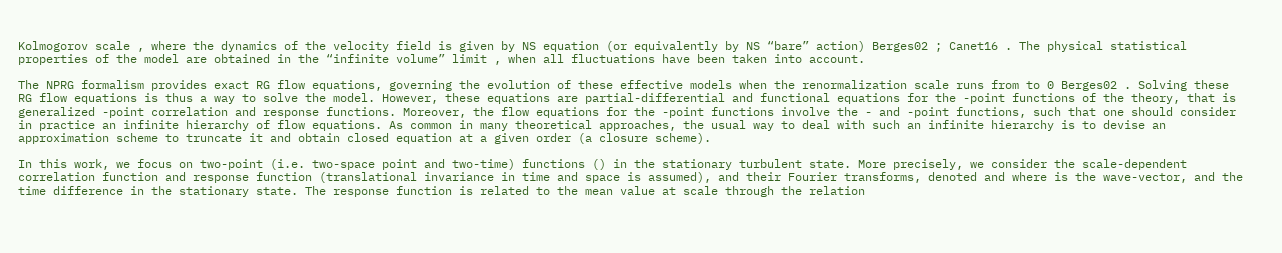Kolmogorov scale , where the dynamics of the velocity field is given by NS equation (or equivalently by NS “bare” action) Berges02 ; Canet16 . The physical statistical properties of the model are obtained in the “infinite volume” limit , when all fluctuations have been taken into account.

The NPRG formalism provides exact RG flow equations, governing the evolution of these effective models when the renormalization scale runs from to 0 Berges02 . Solving these RG flow equations is thus a way to solve the model. However, these equations are partial-differential and functional equations for the -point functions of the theory, that is generalized -point correlation and response functions. Moreover, the flow equations for the -point functions involve the - and -point functions, such that one should consider in practice an infinite hierarchy of flow equations. As common in many theoretical approaches, the usual way to deal with such an infinite hierarchy is to devise an approximation scheme to truncate it and obtain closed equation at a given order (a closure scheme).

In this work, we focus on two-point (i.e. two-space point and two-time) functions () in the stationary turbulent state. More precisely, we consider the scale-dependent correlation function and response function (translational invariance in time and space is assumed), and their Fourier transforms, denoted and where is the wave-vector, and the time difference in the stationary state. The response function is related to the mean value at scale through the relation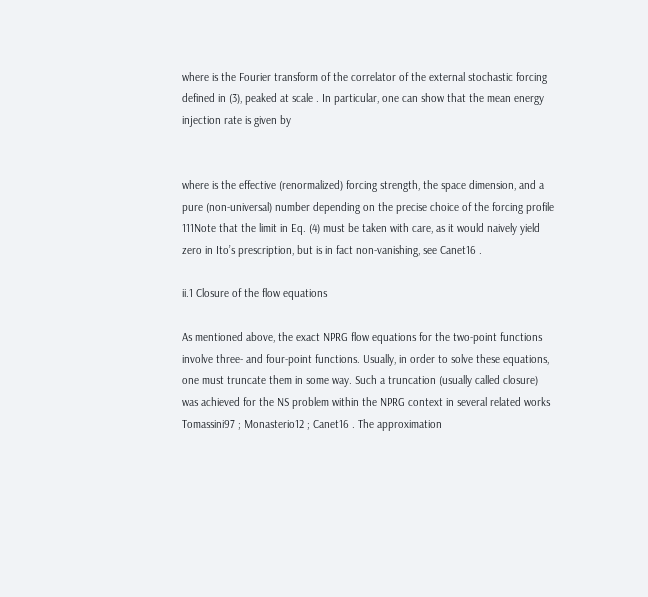where is the Fourier transform of the correlator of the external stochastic forcing defined in (3), peaked at scale . In particular, one can show that the mean energy injection rate is given by


where is the effective (renormalized) forcing strength, the space dimension, and a pure (non-universal) number depending on the precise choice of the forcing profile 111Note that the limit in Eq. (4) must be taken with care, as it would naively yield zero in Ito’s prescription, but is in fact non-vanishing, see Canet16 .

ii.1 Closure of the flow equations

As mentioned above, the exact NPRG flow equations for the two-point functions involve three- and four-point functions. Usually, in order to solve these equations, one must truncate them in some way. Such a truncation (usually called closure) was achieved for the NS problem within the NPRG context in several related works Tomassini97 ; Monasterio12 ; Canet16 . The approximation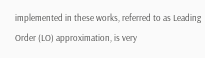implemented in these works, referred to as Leading Order (LO) approximation, is very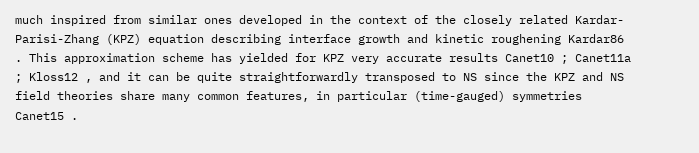much inspired from similar ones developed in the context of the closely related Kardar-Parisi-Zhang (KPZ) equation describing interface growth and kinetic roughening Kardar86 . This approximation scheme has yielded for KPZ very accurate results Canet10 ; Canet11a ; Kloss12 , and it can be quite straightforwardly transposed to NS since the KPZ and NS field theories share many common features, in particular (time-gauged) symmetries Canet15 .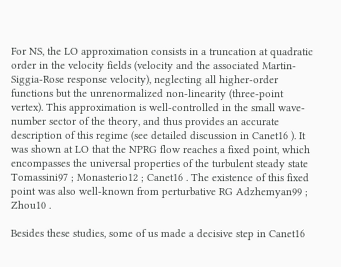For NS, the LO approximation consists in a truncation at quadratic order in the velocity fields (velocity and the associated Martin-Siggia-Rose response velocity), neglecting all higher-order functions but the unrenormalized non-linearity (three-point vertex). This approximation is well-controlled in the small wave-number sector of the theory, and thus provides an accurate description of this regime (see detailed discussion in Canet16 ). It was shown at LO that the NPRG flow reaches a fixed point, which encompasses the universal properties of the turbulent steady state Tomassini97 ; Monasterio12 ; Canet16 . The existence of this fixed point was also well-known from perturbative RG Adzhemyan99 ; Zhou10 .

Besides these studies, some of us made a decisive step in Canet16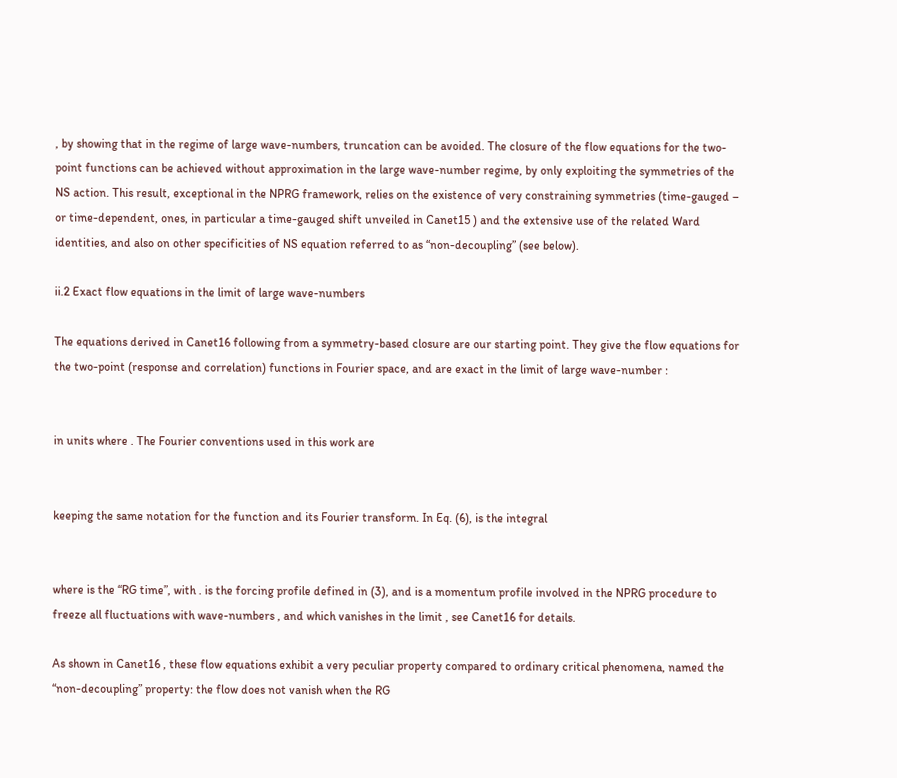, by showing that in the regime of large wave-numbers, truncation can be avoided. The closure of the flow equations for the two-point functions can be achieved without approximation in the large wave-number regime, by only exploiting the symmetries of the NS action. This result, exceptional in the NPRG framework, relies on the existence of very constraining symmetries (time-gauged – or time-dependent, ones, in particular a time-gauged shift unveiled in Canet15 ) and the extensive use of the related Ward identities, and also on other specificities of NS equation referred to as “non-decoupling” (see below).

ii.2 Exact flow equations in the limit of large wave-numbers

The equations derived in Canet16 following from a symmetry-based closure are our starting point. They give the flow equations for the two-point (response and correlation) functions in Fourier space, and are exact in the limit of large wave-number :


in units where . The Fourier conventions used in this work are


keeping the same notation for the function and its Fourier transform. In Eq. (6), is the integral


where is the “RG time”, with . is the forcing profile defined in (3), and is a momentum profile involved in the NPRG procedure to freeze all fluctuations with wave-numbers , and which vanishes in the limit , see Canet16 for details.

As shown in Canet16 , these flow equations exhibit a very peculiar property compared to ordinary critical phenomena, named the “non-decoupling” property: the flow does not vanish when the RG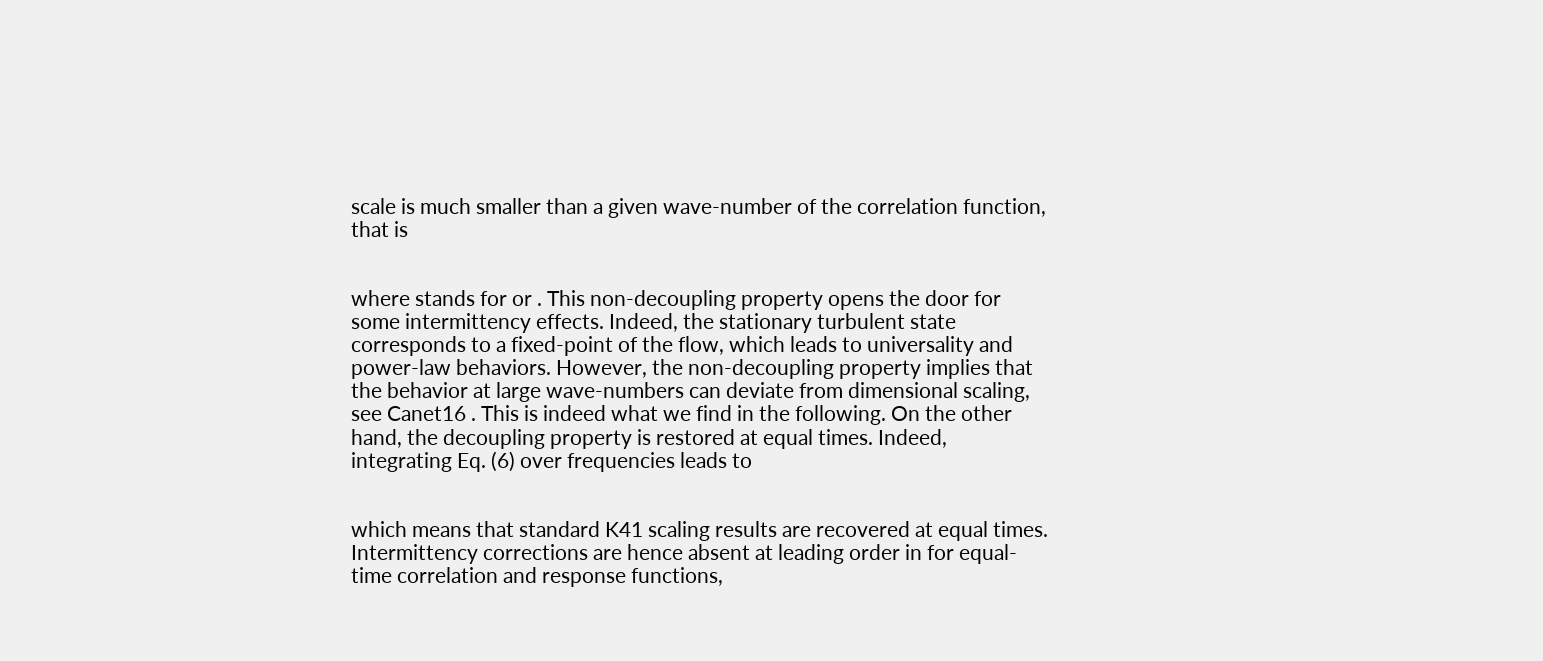scale is much smaller than a given wave-number of the correlation function, that is


where stands for or . This non-decoupling property opens the door for some intermittency effects. Indeed, the stationary turbulent state corresponds to a fixed-point of the flow, which leads to universality and power-law behaviors. However, the non-decoupling property implies that the behavior at large wave-numbers can deviate from dimensional scaling, see Canet16 . This is indeed what we find in the following. On the other hand, the decoupling property is restored at equal times. Indeed, integrating Eq. (6) over frequencies leads to


which means that standard K41 scaling results are recovered at equal times. Intermittency corrections are hence absent at leading order in for equal-time correlation and response functions,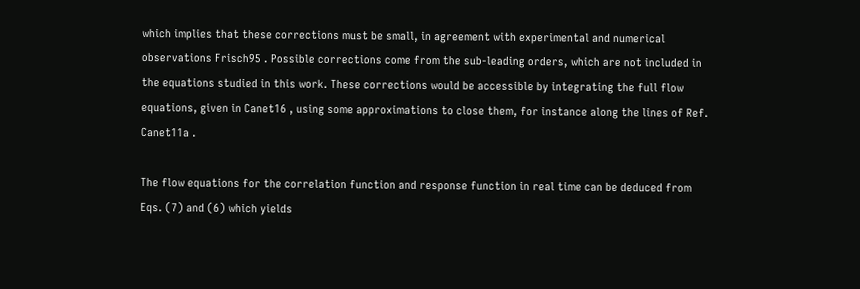which implies that these corrections must be small, in agreement with experimental and numerical observations Frisch95 . Possible corrections come from the sub-leading orders, which are not included in the equations studied in this work. These corrections would be accessible by integrating the full flow equations, given in Canet16 , using some approximations to close them, for instance along the lines of Ref. Canet11a .

The flow equations for the correlation function and response function in real time can be deduced from Eqs. (7) and (6) which yields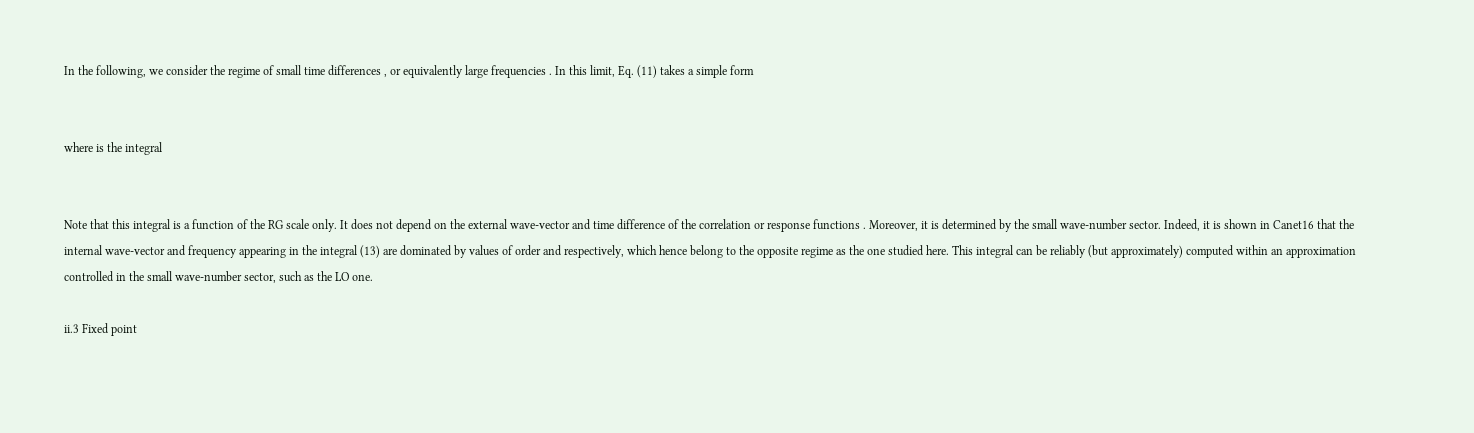In the following, we consider the regime of small time differences , or equivalently large frequencies . In this limit, Eq. (11) takes a simple form


where is the integral


Note that this integral is a function of the RG scale only. It does not depend on the external wave-vector and time difference of the correlation or response functions . Moreover, it is determined by the small wave-number sector. Indeed, it is shown in Canet16 that the internal wave-vector and frequency appearing in the integral (13) are dominated by values of order and respectively, which hence belong to the opposite regime as the one studied here. This integral can be reliably (but approximately) computed within an approximation controlled in the small wave-number sector, such as the LO one.

ii.3 Fixed point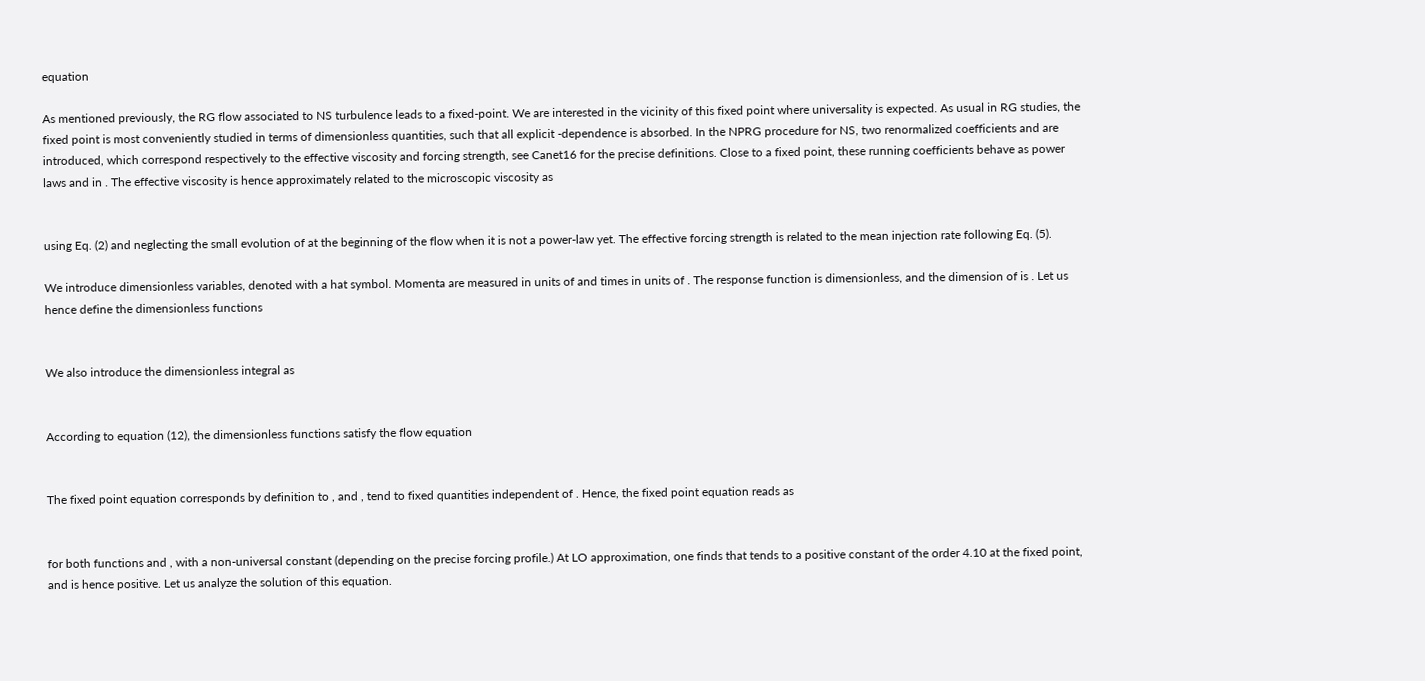equation

As mentioned previously, the RG flow associated to NS turbulence leads to a fixed-point. We are interested in the vicinity of this fixed point where universality is expected. As usual in RG studies, the fixed point is most conveniently studied in terms of dimensionless quantities, such that all explicit -dependence is absorbed. In the NPRG procedure for NS, two renormalized coefficients and are introduced, which correspond respectively to the effective viscosity and forcing strength, see Canet16 for the precise definitions. Close to a fixed point, these running coefficients behave as power laws and in . The effective viscosity is hence approximately related to the microscopic viscosity as


using Eq. (2) and neglecting the small evolution of at the beginning of the flow when it is not a power-law yet. The effective forcing strength is related to the mean injection rate following Eq. (5).

We introduce dimensionless variables, denoted with a hat symbol. Momenta are measured in units of and times in units of . The response function is dimensionless, and the dimension of is . Let us hence define the dimensionless functions


We also introduce the dimensionless integral as


According to equation (12), the dimensionless functions satisfy the flow equation


The fixed point equation corresponds by definition to , and , tend to fixed quantities independent of . Hence, the fixed point equation reads as


for both functions and , with a non-universal constant (depending on the precise forcing profile.) At LO approximation, one finds that tends to a positive constant of the order 4.10 at the fixed point, and is hence positive. Let us analyze the solution of this equation.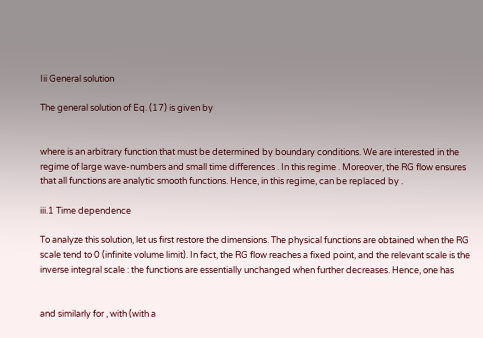Iii General solution

The general solution of Eq. (17) is given by


where is an arbitrary function that must be determined by boundary conditions. We are interested in the regime of large wave-numbers and small time differences . In this regime . Moreover, the RG flow ensures that all functions are analytic smooth functions. Hence, in this regime, can be replaced by .

iii.1 Time dependence

To analyze this solution, let us first restore the dimensions. The physical functions are obtained when the RG scale tend to 0 (infinite volume limit). In fact, the RG flow reaches a fixed point, and the relevant scale is the inverse integral scale : the functions are essentially unchanged when further decreases. Hence, one has


and similarly for , with (with a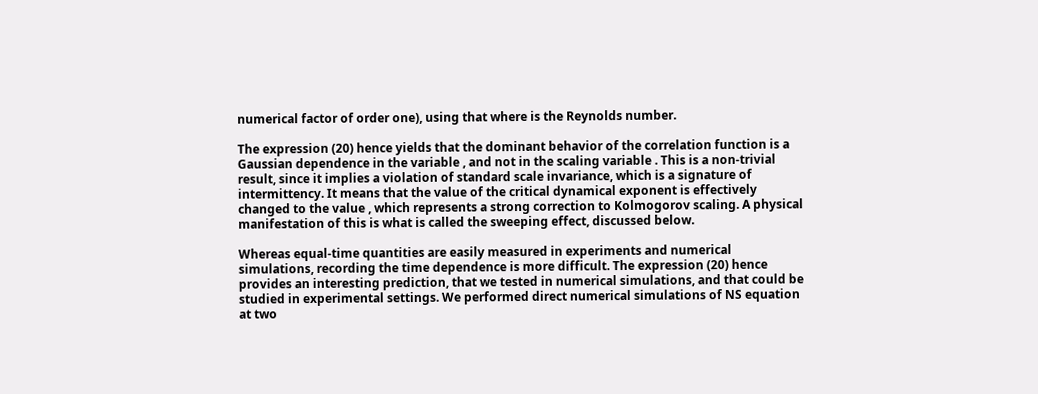numerical factor of order one), using that where is the Reynolds number.

The expression (20) hence yields that the dominant behavior of the correlation function is a Gaussian dependence in the variable , and not in the scaling variable . This is a non-trivial result, since it implies a violation of standard scale invariance, which is a signature of intermittency. It means that the value of the critical dynamical exponent is effectively changed to the value , which represents a strong correction to Kolmogorov scaling. A physical manifestation of this is what is called the sweeping effect, discussed below.

Whereas equal-time quantities are easily measured in experiments and numerical simulations, recording the time dependence is more difficult. The expression (20) hence provides an interesting prediction, that we tested in numerical simulations, and that could be studied in experimental settings. We performed direct numerical simulations of NS equation at two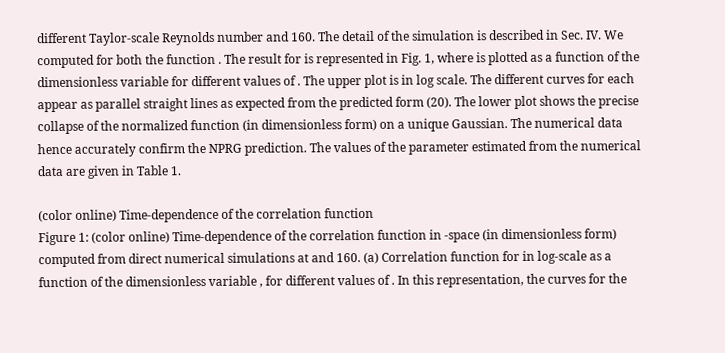different Taylor-scale Reynolds number and 160. The detail of the simulation is described in Sec. IV. We computed for both the function . The result for is represented in Fig. 1, where is plotted as a function of the dimensionless variable for different values of . The upper plot is in log scale. The different curves for each appear as parallel straight lines as expected from the predicted form (20). The lower plot shows the precise collapse of the normalized function (in dimensionless form) on a unique Gaussian. The numerical data hence accurately confirm the NPRG prediction. The values of the parameter estimated from the numerical data are given in Table 1.

(color online) Time-dependence of the correlation function
Figure 1: (color online) Time-dependence of the correlation function in -space (in dimensionless form) computed from direct numerical simulations at and 160. (a) Correlation function for in log-scale as a function of the dimensionless variable , for different values of . In this representation, the curves for the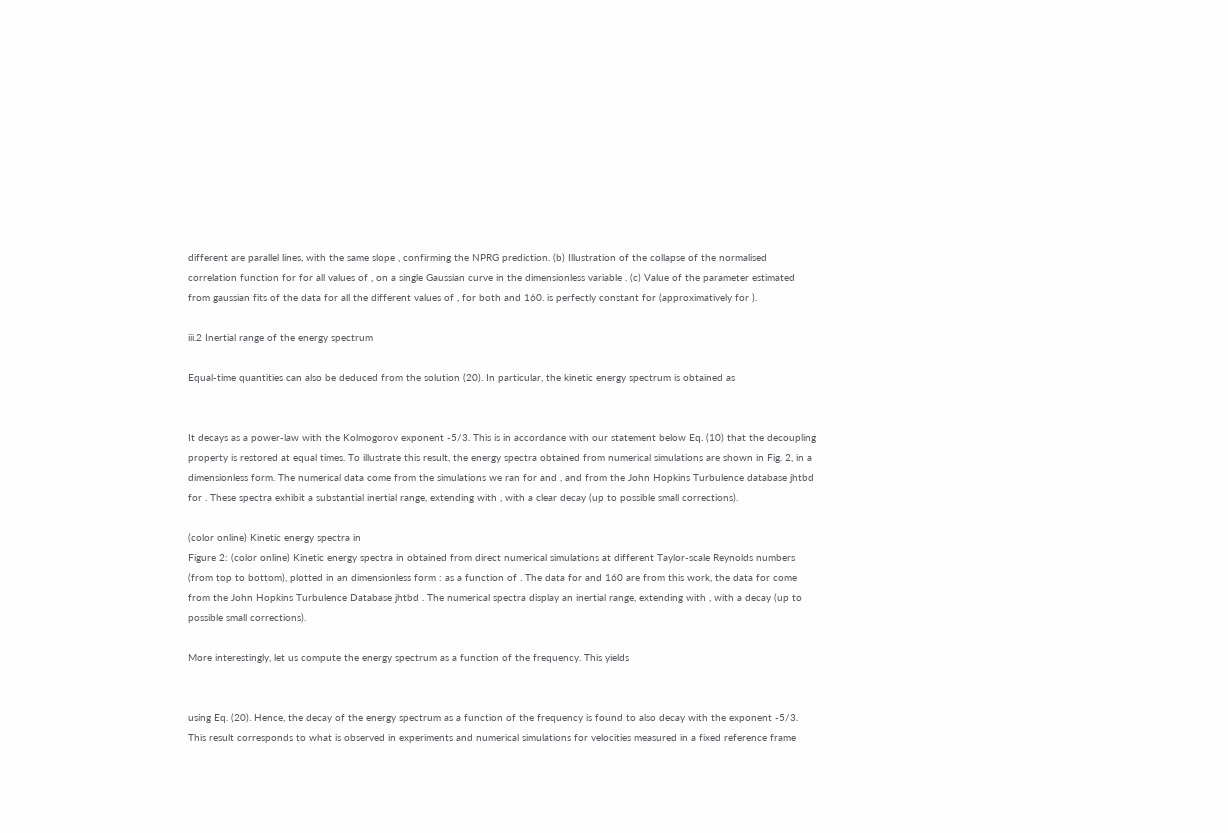different are parallel lines, with the same slope , confirming the NPRG prediction. (b) Illustration of the collapse of the normalised correlation function for for all values of , on a single Gaussian curve in the dimensionless variable . (c) Value of the parameter estimated from gaussian fits of the data for all the different values of , for both and 160. is perfectly constant for (approximatively for ).

iii.2 Inertial range of the energy spectrum

Equal-time quantities can also be deduced from the solution (20). In particular, the kinetic energy spectrum is obtained as


It decays as a power-law with the Kolmogorov exponent -5/3. This is in accordance with our statement below Eq. (10) that the decoupling property is restored at equal times. To illustrate this result, the energy spectra obtained from numerical simulations are shown in Fig. 2, in a dimensionless form. The numerical data come from the simulations we ran for and , and from the John Hopkins Turbulence database jhtbd for . These spectra exhibit a substantial inertial range, extending with , with a clear decay (up to possible small corrections).

(color online) Kinetic energy spectra in
Figure 2: (color online) Kinetic energy spectra in obtained from direct numerical simulations at different Taylor-scale Reynolds numbers (from top to bottom), plotted in an dimensionless form : as a function of . The data for and 160 are from this work, the data for come from the John Hopkins Turbulence Database jhtbd . The numerical spectra display an inertial range, extending with , with a decay (up to possible small corrections).

More interestingly, let us compute the energy spectrum as a function of the frequency. This yields


using Eq. (20). Hence, the decay of the energy spectrum as a function of the frequency is found to also decay with the exponent -5/3. This result corresponds to what is observed in experiments and numerical simulations for velocities measured in a fixed reference frame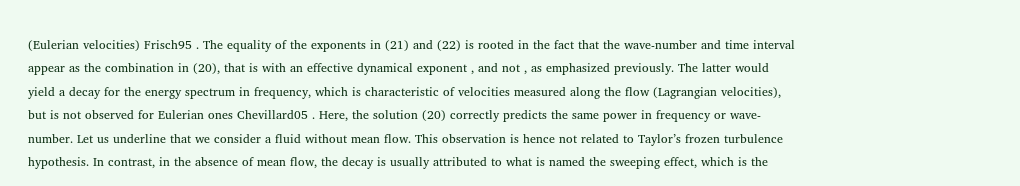(Eulerian velocities) Frisch95 . The equality of the exponents in (21) and (22) is rooted in the fact that the wave-number and time interval appear as the combination in (20), that is with an effective dynamical exponent , and not , as emphasized previously. The latter would yield a decay for the energy spectrum in frequency, which is characteristic of velocities measured along the flow (Lagrangian velocities), but is not observed for Eulerian ones Chevillard05 . Here, the solution (20) correctly predicts the same power in frequency or wave-number. Let us underline that we consider a fluid without mean flow. This observation is hence not related to Taylor’s frozen turbulence hypothesis. In contrast, in the absence of mean flow, the decay is usually attributed to what is named the sweeping effect, which is the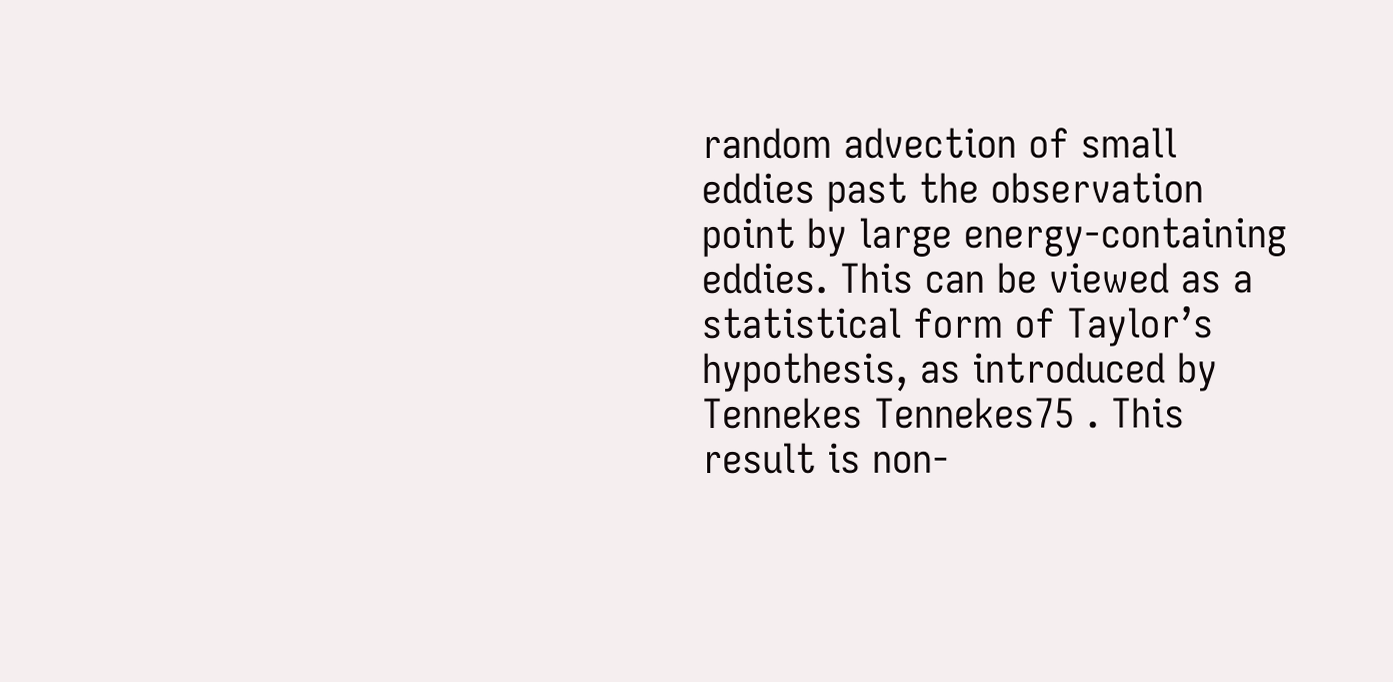random advection of small eddies past the observation point by large energy-containing eddies. This can be viewed as a statistical form of Taylor’s hypothesis, as introduced by Tennekes Tennekes75 . This result is non-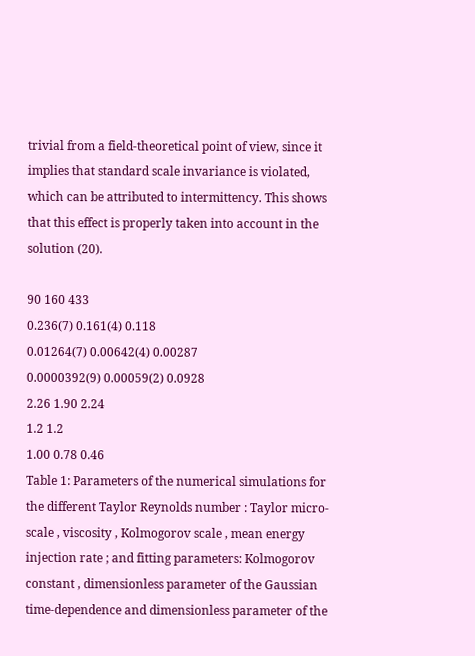trivial from a field-theoretical point of view, since it implies that standard scale invariance is violated, which can be attributed to intermittency. This shows that this effect is properly taken into account in the solution (20).

90 160 433
0.236(7) 0.161(4) 0.118
0.01264(7) 0.00642(4) 0.00287
0.0000392(9) 0.00059(2) 0.0928
2.26 1.90 2.24
1.2 1.2
1.00 0.78 0.46
Table 1: Parameters of the numerical simulations for the different Taylor Reynolds number : Taylor micro-scale , viscosity , Kolmogorov scale , mean energy injection rate ; and fitting parameters: Kolmogorov constant , dimensionless parameter of the Gaussian time-dependence and dimensionless parameter of the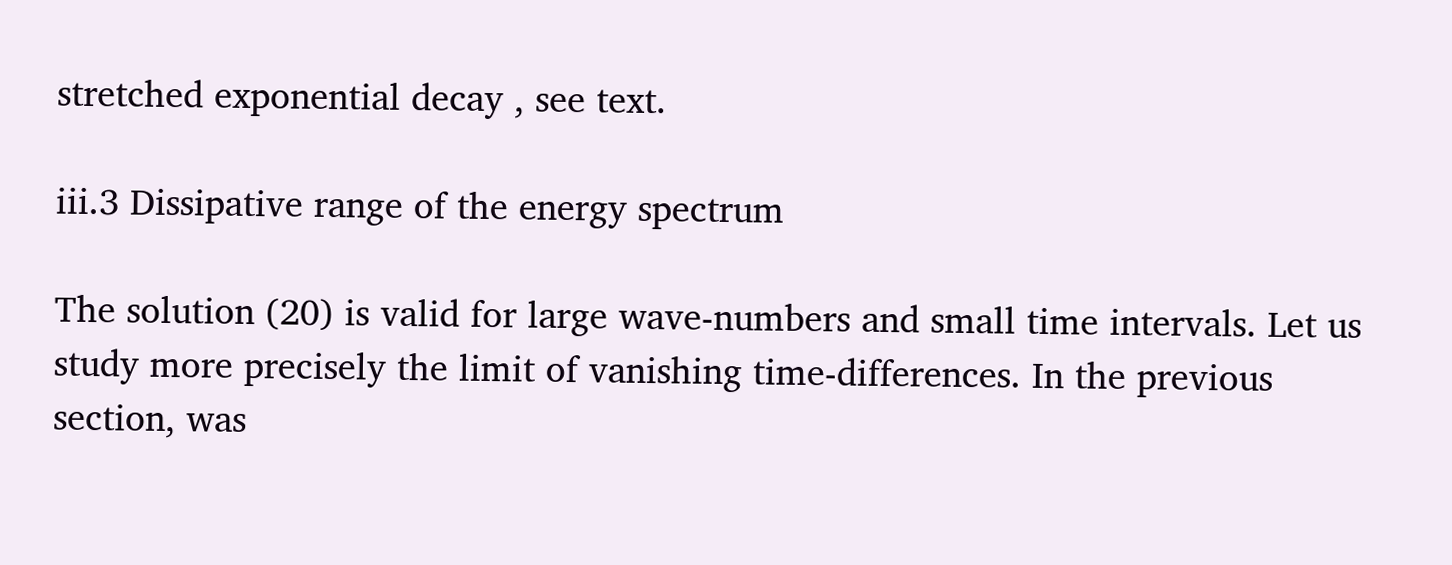stretched exponential decay , see text.

iii.3 Dissipative range of the energy spectrum

The solution (20) is valid for large wave-numbers and small time intervals. Let us study more precisely the limit of vanishing time-differences. In the previous section, was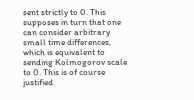sent strictly to 0. This supposes in turn that one can consider arbitrary small time differences, which is equivalent to sending Kolmogorov scale to 0. This is of course justified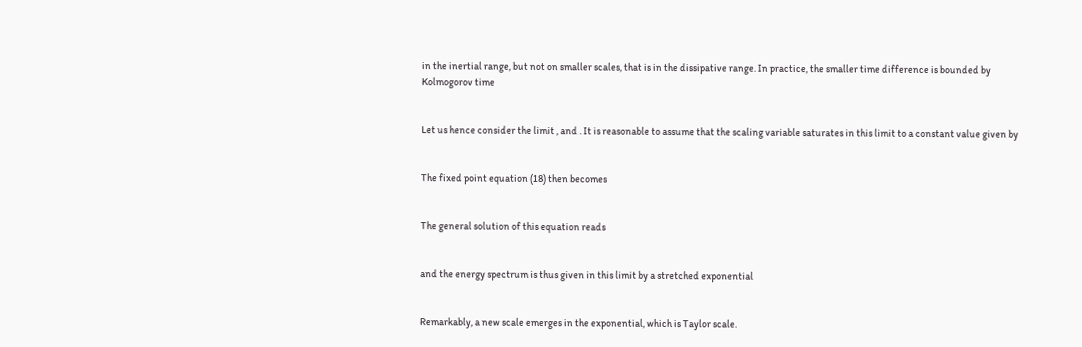in the inertial range, but not on smaller scales, that is in the dissipative range. In practice, the smaller time difference is bounded by Kolmogorov time


Let us hence consider the limit , and . It is reasonable to assume that the scaling variable saturates in this limit to a constant value given by


The fixed point equation (18) then becomes


The general solution of this equation reads


and the energy spectrum is thus given in this limit by a stretched exponential


Remarkably, a new scale emerges in the exponential, which is Taylor scale.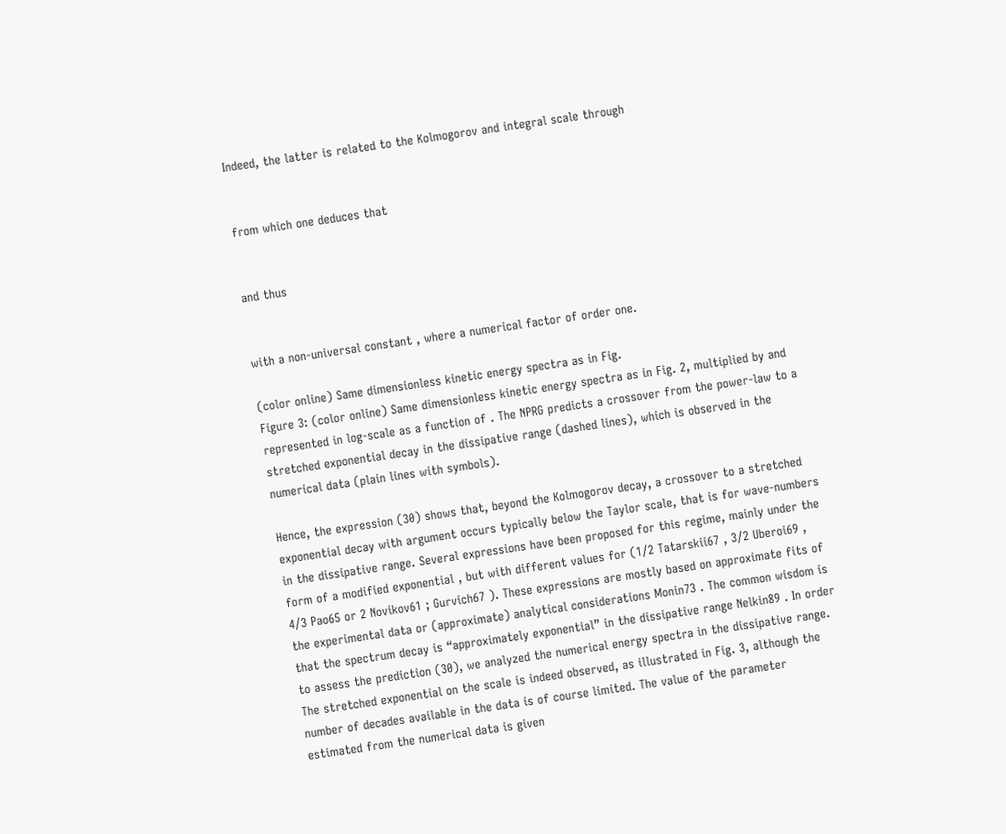Indeed, the latter is related to the Kolmogorov and integral scale through


from which one deduces that


and thus


with a non-universal constant , where a numerical factor of order one.

(color online) Same dimensionless kinetic energy spectra as in Fig.
Figure 3: (color online) Same dimensionless kinetic energy spectra as in Fig. 2, multiplied by and represented in log-scale as a function of . The NPRG predicts a crossover from the power-law to a stretched exponential decay in the dissipative range (dashed lines), which is observed in the numerical data (plain lines with symbols).

Hence, the expression (30) shows that, beyond the Kolmogorov decay, a crossover to a stretched exponential decay with argument occurs typically below the Taylor scale, that is for wave-numbers in the dissipative range. Several expressions have been proposed for this regime, mainly under the form of a modified exponential , but with different values for (1/2 Tatarskii67 , 3/2 Uberoi69 , 4/3 Pao65 or 2 Novikov61 ; Gurvich67 ). These expressions are mostly based on approximate fits of the experimental data or (approximate) analytical considerations Monin73 . The common wisdom is that the spectrum decay is “approximately exponential” in the dissipative range Nelkin89 . In order to assess the prediction (30), we analyzed the numerical energy spectra in the dissipative range. The stretched exponential on the scale is indeed observed, as illustrated in Fig. 3, although the number of decades available in the data is of course limited. The value of the parameter estimated from the numerical data is given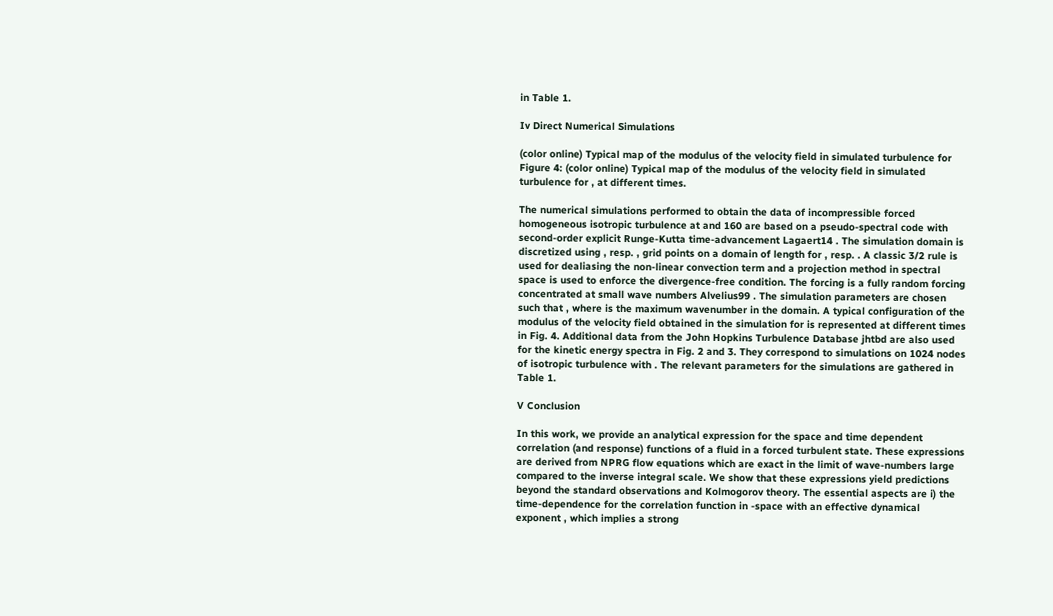in Table 1.

Iv Direct Numerical Simulations

(color online) Typical map of the modulus of the velocity field in simulated turbulence for
Figure 4: (color online) Typical map of the modulus of the velocity field in simulated turbulence for , at different times.

The numerical simulations performed to obtain the data of incompressible forced homogeneous isotropic turbulence at and 160 are based on a pseudo-spectral code with second-order explicit Runge-Kutta time-advancement Lagaert14 . The simulation domain is discretized using , resp. , grid points on a domain of length for , resp. . A classic 3/2 rule is used for dealiasing the non-linear convection term and a projection method in spectral space is used to enforce the divergence-free condition. The forcing is a fully random forcing concentrated at small wave numbers Alvelius99 . The simulation parameters are chosen such that , where is the maximum wavenumber in the domain. A typical configuration of the modulus of the velocity field obtained in the simulation for is represented at different times in Fig. 4. Additional data from the John Hopkins Turbulence Database jhtbd are also used for the kinetic energy spectra in Fig. 2 and 3. They correspond to simulations on 1024 nodes of isotropic turbulence with . The relevant parameters for the simulations are gathered in Table 1.

V Conclusion

In this work, we provide an analytical expression for the space and time dependent correlation (and response) functions of a fluid in a forced turbulent state. These expressions are derived from NPRG flow equations which are exact in the limit of wave-numbers large compared to the inverse integral scale. We show that these expressions yield predictions beyond the standard observations and Kolmogorov theory. The essential aspects are i) the time-dependence for the correlation function in -space with an effective dynamical exponent , which implies a strong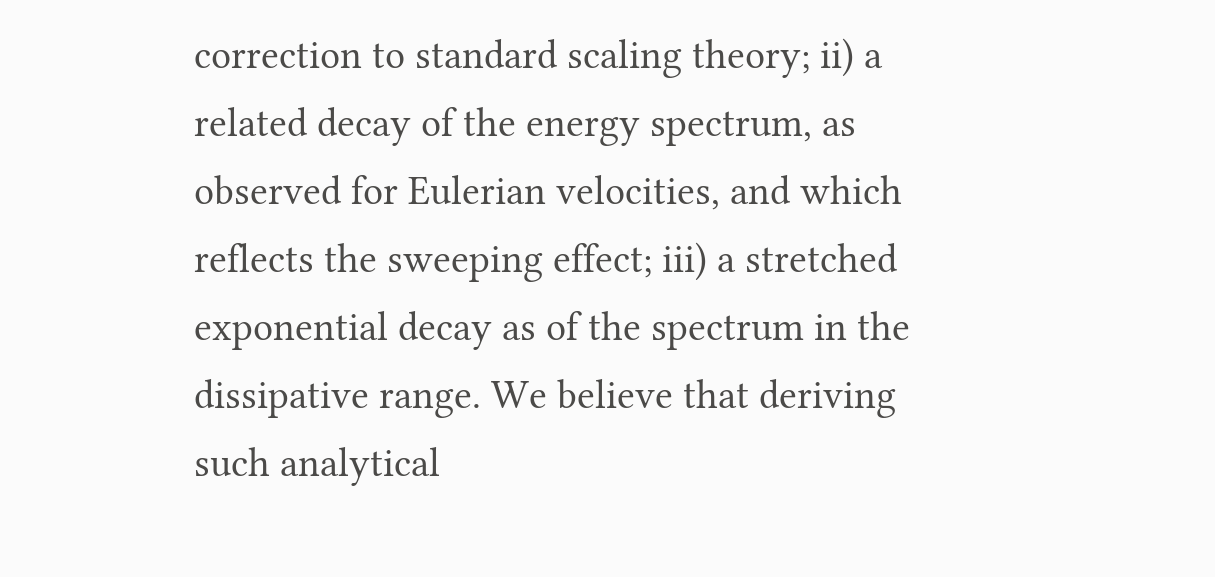correction to standard scaling theory; ii) a related decay of the energy spectrum, as observed for Eulerian velocities, and which reflects the sweeping effect; iii) a stretched exponential decay as of the spectrum in the dissipative range. We believe that deriving such analytical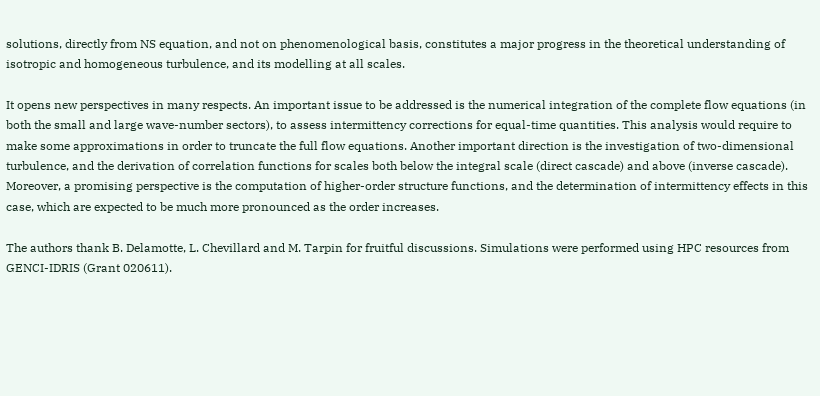solutions, directly from NS equation, and not on phenomenological basis, constitutes a major progress in the theoretical understanding of isotropic and homogeneous turbulence, and its modelling at all scales.

It opens new perspectives in many respects. An important issue to be addressed is the numerical integration of the complete flow equations (in both the small and large wave-number sectors), to assess intermittency corrections for equal-time quantities. This analysis would require to make some approximations in order to truncate the full flow equations. Another important direction is the investigation of two-dimensional turbulence, and the derivation of correlation functions for scales both below the integral scale (direct cascade) and above (inverse cascade). Moreover, a promising perspective is the computation of higher-order structure functions, and the determination of intermittency effects in this case, which are expected to be much more pronounced as the order increases.

The authors thank B. Delamotte, L. Chevillard and M. Tarpin for fruitful discussions. Simulations were performed using HPC resources from GENCI-IDRIS (Grant 020611).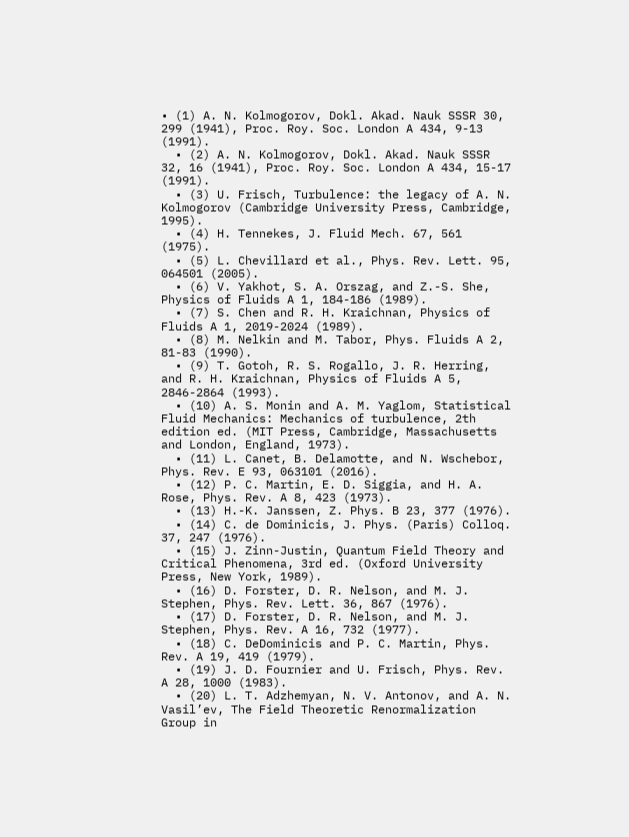• (1) A. N. Kolmogorov, Dokl. Akad. Nauk SSSR 30, 299 (1941), Proc. Roy. Soc. London A 434, 9-13 (1991).
  • (2) A. N. Kolmogorov, Dokl. Akad. Nauk SSSR 32, 16 (1941), Proc. Roy. Soc. London A 434, 15-17 (1991).
  • (3) U. Frisch, Turbulence: the legacy of A. N. Kolmogorov (Cambridge University Press, Cambridge, 1995).
  • (4) H. Tennekes, J. Fluid Mech. 67, 561 (1975).
  • (5) L. Chevillard et al., Phys. Rev. Lett. 95, 064501 (2005).
  • (6) V. Yakhot, S. A. Orszag, and Z.-S. She, Physics of Fluids A 1, 184-186 (1989).
  • (7) S. Chen and R. H. Kraichnan, Physics of Fluids A 1, 2019-2024 (1989).
  • (8) M. Nelkin and M. Tabor, Phys. Fluids A 2, 81-83 (1990).
  • (9) T. Gotoh, R. S. Rogallo, J. R. Herring, and R. H. Kraichnan, Physics of Fluids A 5, 2846-2864 (1993).
  • (10) A. S. Monin and A. M. Yaglom, Statistical Fluid Mechanics: Mechanics of turbulence, 2th edition ed. (MIT Press, Cambridge, Massachusetts and London, England, 1973).
  • (11) L. Canet, B. Delamotte, and N. Wschebor, Phys. Rev. E 93, 063101 (2016).
  • (12) P. C. Martin, E. D. Siggia, and H. A. Rose, Phys. Rev. A 8, 423 (1973).
  • (13) H.-K. Janssen, Z. Phys. B 23, 377 (1976).
  • (14) C. de Dominicis, J. Phys. (Paris) Colloq. 37, 247 (1976).
  • (15) J. Zinn-Justin, Quantum Field Theory and Critical Phenomena, 3rd ed. (Oxford University Press, New York, 1989).
  • (16) D. Forster, D. R. Nelson, and M. J. Stephen, Phys. Rev. Lett. 36, 867 (1976).
  • (17) D. Forster, D. R. Nelson, and M. J. Stephen, Phys. Rev. A 16, 732 (1977).
  • (18) C. DeDominicis and P. C. Martin, Phys. Rev. A 19, 419 (1979).
  • (19) J. D. Fournier and U. Frisch, Phys. Rev. A 28, 1000 (1983).
  • (20) L. T. Adzhemyan, N. V. Antonov, and A. N. Vasil’ev, The Field Theoretic Renormalization Group in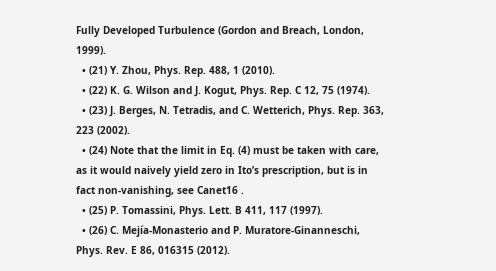Fully Developed Turbulence (Gordon and Breach, London, 1999).
  • (21) Y. Zhou, Phys. Rep. 488, 1 (2010).
  • (22) K. G. Wilson and J. Kogut, Phys. Rep. C 12, 75 (1974).
  • (23) J. Berges, N. Tetradis, and C. Wetterich, Phys. Rep. 363, 223 (2002).
  • (24) Note that the limit in Eq. (4) must be taken with care, as it would naively yield zero in Ito’s prescription, but is in fact non-vanishing, see Canet16 .
  • (25) P. Tomassini, Phys. Lett. B 411, 117 (1997).
  • (26) C. Mejía-Monasterio and P. Muratore-Ginanneschi, Phys. Rev. E 86, 016315 (2012).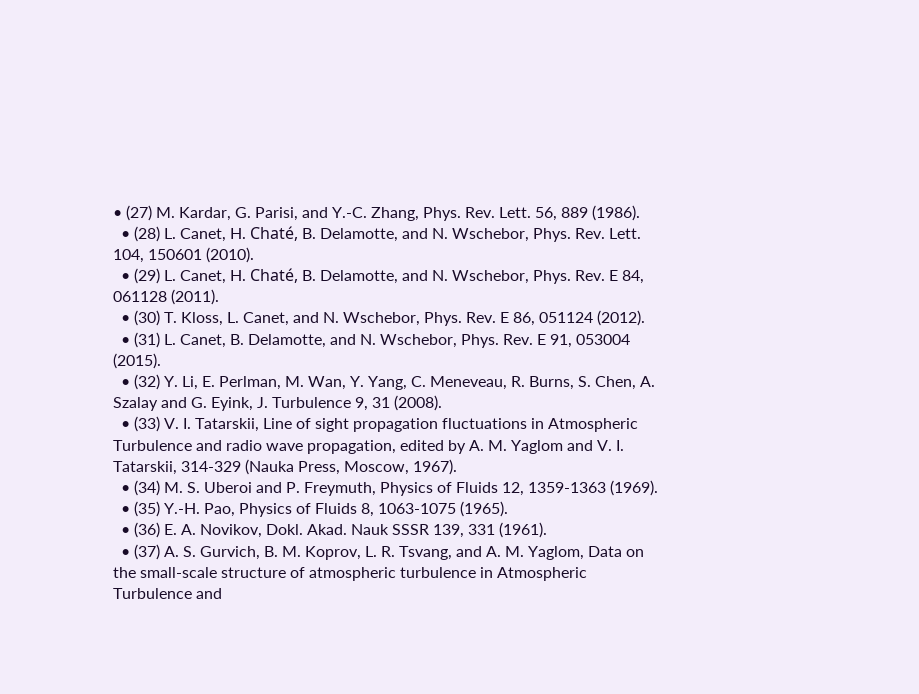• (27) M. Kardar, G. Parisi, and Y.-C. Zhang, Phys. Rev. Lett. 56, 889 (1986).
  • (28) L. Canet, H. Chaté, B. Delamotte, and N. Wschebor, Phys. Rev. Lett. 104, 150601 (2010).
  • (29) L. Canet, H. Chaté, B. Delamotte, and N. Wschebor, Phys. Rev. E 84, 061128 (2011).
  • (30) T. Kloss, L. Canet, and N. Wschebor, Phys. Rev. E 86, 051124 (2012).
  • (31) L. Canet, B. Delamotte, and N. Wschebor, Phys. Rev. E 91, 053004 (2015).
  • (32) Y. Li, E. Perlman, M. Wan, Y. Yang, C. Meneveau, R. Burns, S. Chen, A. Szalay and G. Eyink, J. Turbulence 9, 31 (2008).
  • (33) V. I. Tatarskii, Line of sight propagation fluctuations in Atmospheric Turbulence and radio wave propagation, edited by A. M. Yaglom and V. I. Tatarskii, 314-329 (Nauka Press, Moscow, 1967).
  • (34) M. S. Uberoi and P. Freymuth, Physics of Fluids 12, 1359-1363 (1969).
  • (35) Y.-H. Pao, Physics of Fluids 8, 1063-1075 (1965).
  • (36) E. A. Novikov, Dokl. Akad. Nauk SSSR 139, 331 (1961).
  • (37) A. S. Gurvich, B. M. Koprov, L. R. Tsvang, and A. M. Yaglom, Data on the small-scale structure of atmospheric turbulence in Atmospheric Turbulence and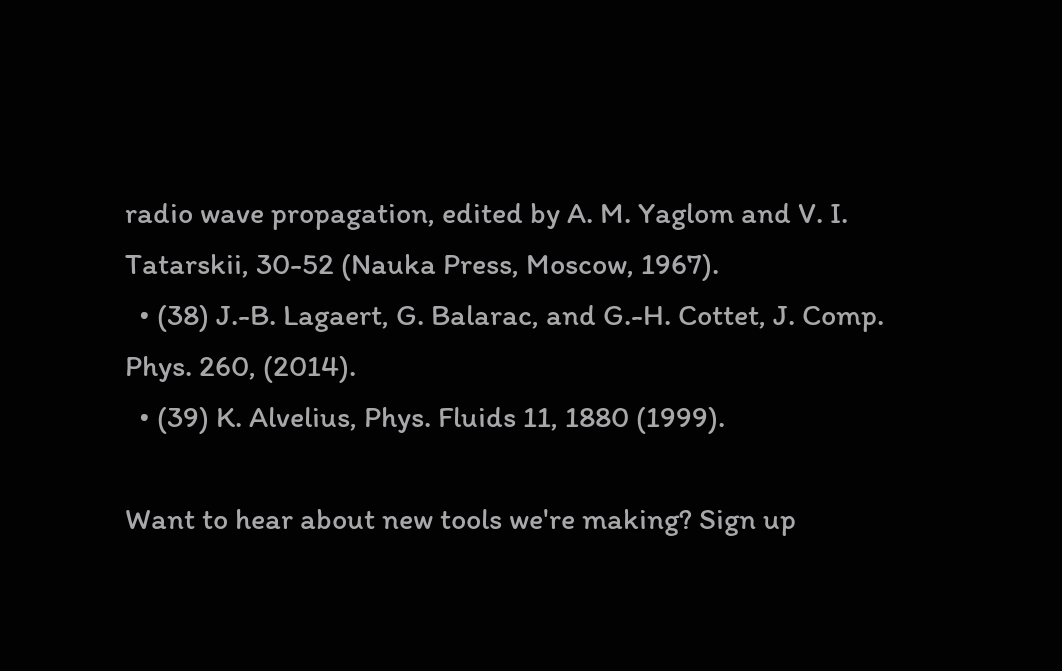radio wave propagation, edited by A. M. Yaglom and V. I. Tatarskii, 30-52 (Nauka Press, Moscow, 1967).
  • (38) J.-B. Lagaert, G. Balarac, and G.-H. Cottet, J. Comp. Phys. 260, (2014).
  • (39) K. Alvelius, Phys. Fluids 11, 1880 (1999).

Want to hear about new tools we're making? Sign up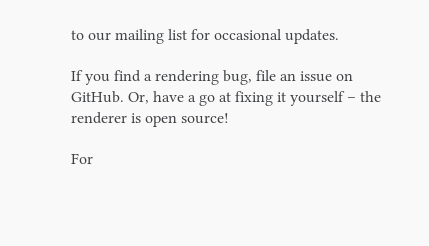to our mailing list for occasional updates.

If you find a rendering bug, file an issue on GitHub. Or, have a go at fixing it yourself – the renderer is open source!

For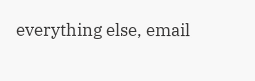everything else, email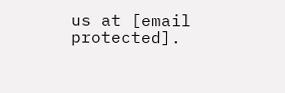us at [email protected].